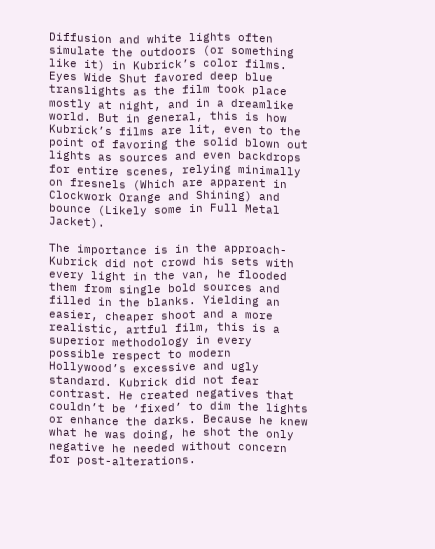Diffusion and white lights often simulate the outdoors (or something like it) in Kubrick’s color films. Eyes Wide Shut favored deep blue translights as the film took place mostly at night, and in a dreamlike world. But in general, this is how Kubrick’s films are lit, even to the point of favoring the solid blown out lights as sources and even backdrops for entire scenes, relying minimally on fresnels (Which are apparent in Clockwork Orange and Shining) and bounce (Likely some in Full Metal Jacket).

The importance is in the approach- Kubrick did not crowd his sets with every light in the van, he flooded them from single bold sources and filled in the blanks. Yielding an easier, cheaper shoot and a more realistic, artful film, this is a superior methodology in every possible respect to modern Hollywood’s excessive and ugly standard. Kubrick did not fear contrast. He created negatives that couldn’t be ‘fixed’ to dim the lights or enhance the darks. Because he knew what he was doing, he shot the only negative he needed without concern for post-alterations.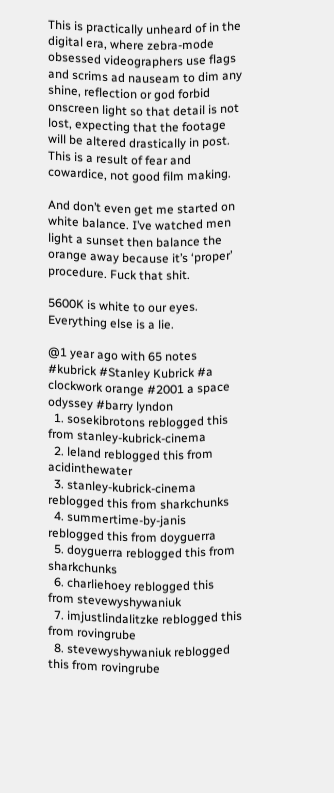This is practically unheard of in the digital era, where zebra-mode obsessed videographers use flags and scrims ad nauseam to dim any shine, reflection or god forbid onscreen light so that detail is not lost, expecting that the footage will be altered drastically in post. This is a result of fear and cowardice, not good film making.

And don’t even get me started on white balance. I’ve watched men light a sunset then balance the orange away because it’s ‘proper’ procedure. Fuck that shit.

5600K is white to our eyes. Everything else is a lie.

@1 year ago with 65 notes
#kubrick #Stanley Kubrick #a clockwork orange #2001 a space odyssey #barry lyndon
  1. sosekibrotons reblogged this from stanley-kubrick-cinema
  2. leland reblogged this from acidinthewater
  3. stanley-kubrick-cinema reblogged this from sharkchunks
  4. summertime-by-janis reblogged this from doyguerra
  5. doyguerra reblogged this from sharkchunks
  6. charliehoey reblogged this from stevewyshywaniuk
  7. imjustlindalitzke reblogged this from rovingrube
  8. stevewyshywaniuk reblogged this from rovingrube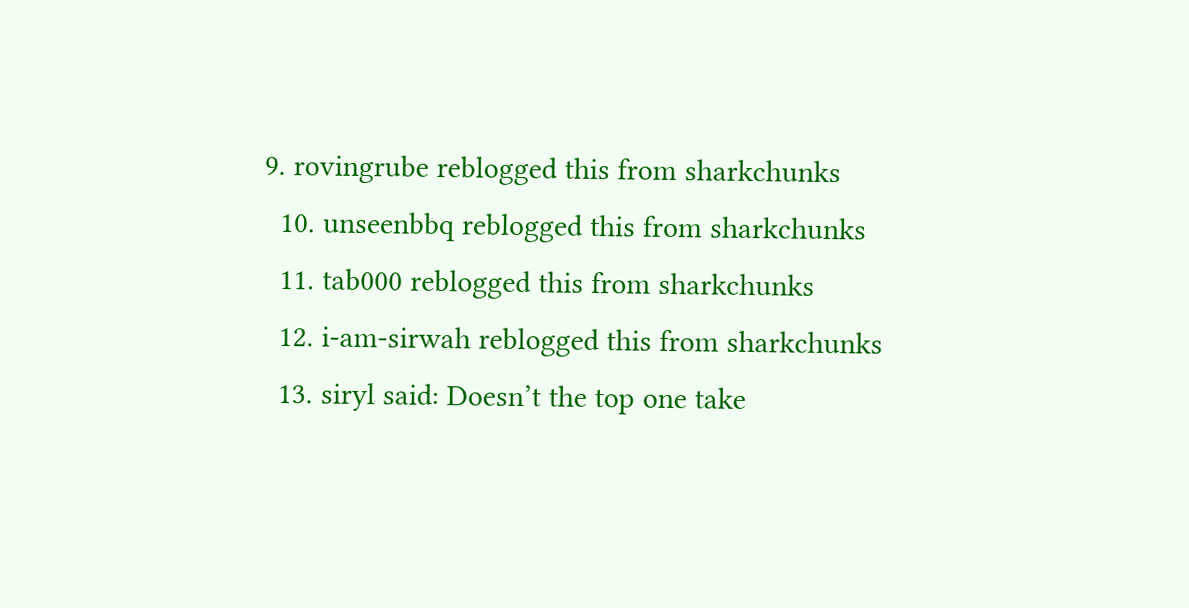9. rovingrube reblogged this from sharkchunks
  10. unseenbbq reblogged this from sharkchunks
  11. tab000 reblogged this from sharkchunks
  12. i-am-sirwah reblogged this from sharkchunks
  13. siryl said: Doesn’t the top one take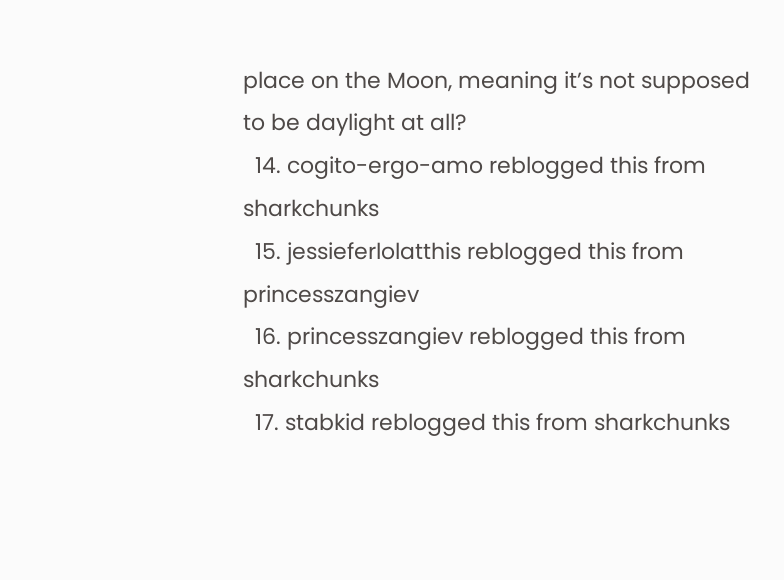place on the Moon, meaning it’s not supposed to be daylight at all?
  14. cogito-ergo-amo reblogged this from sharkchunks
  15. jessieferlolatthis reblogged this from princesszangiev
  16. princesszangiev reblogged this from sharkchunks
  17. stabkid reblogged this from sharkchunks